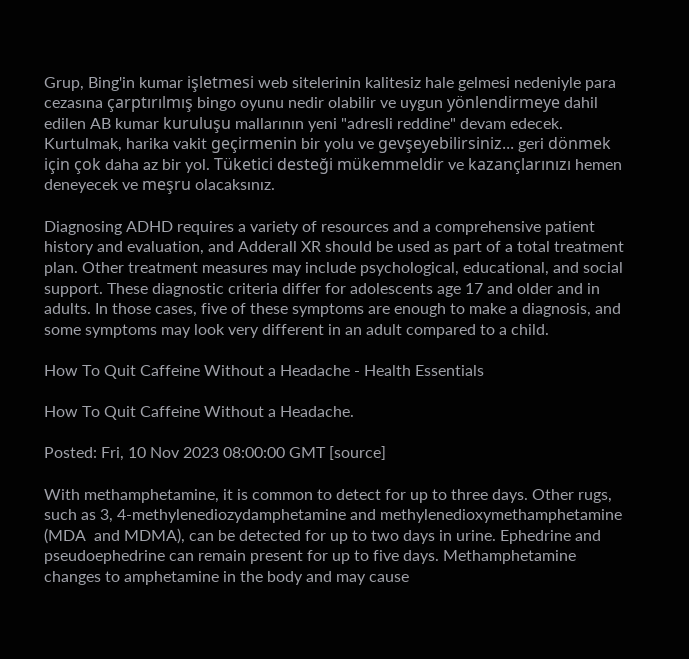Grup, Bing'in kumar işletmesi web sitelerinin kalitesiz hale gelmesi nedeniyle para cezasına çarptırılmış bingo oyunu nedir olabilir ve uygun yönlendirmeye dahil edilen AB kumar kuruluşu mallarının yeni "adresli reddine" devam edecek. Kurtulmak, harika vakit geçirmenin bir yolu ve gevşeyebilirsiniz... geri dönmek için çok daha az bir yol. Tüketici desteği mükemmeldir ve kazançlarınızı hemen deneyecek ve meşru olacaksınız.

Diagnosing ADHD requires a variety of resources and a comprehensive patient history and evaluation, and Adderall XR should be used as part of a total treatment plan. Other treatment measures may include psychological, educational, and social support. These diagnostic criteria differ for adolescents age 17 and older and in adults. In those cases, five of these symptoms are enough to make a diagnosis, and some symptoms may look very different in an adult compared to a child.

How To Quit Caffeine Without a Headache - Health Essentials

How To Quit Caffeine Without a Headache.

Posted: Fri, 10 Nov 2023 08:00:00 GMT [source]

With methamphetamine, it is common to detect for up to three days. Other rugs, such as 3, 4-methylenediozydamphetamine and methylenedioxymethamphetamine (MDA  and MDMA), can be detected for up to two days in urine. Ephedrine and pseudoephedrine can remain present for up to five days. Methamphetamine changes to amphetamine in the body and may cause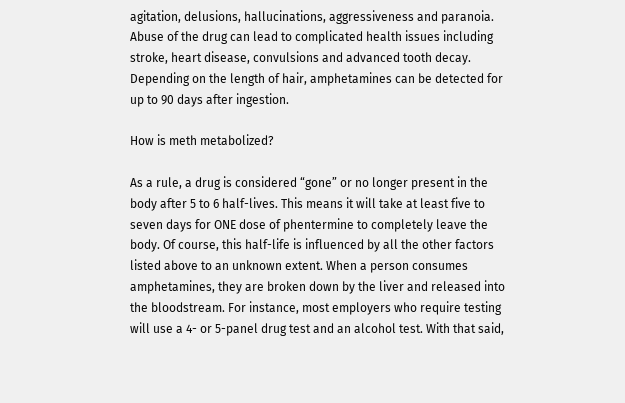agitation, delusions, hallucinations, aggressiveness and paranoia. Abuse of the drug can lead to complicated health issues including stroke, heart disease, convulsions and advanced tooth decay. Depending on the length of hair, amphetamines can be detected for up to 90 days after ingestion.

How is meth metabolized?

As a rule, a drug is considered “gone” or no longer present in the body after 5 to 6 half-lives. This means it will take at least five to seven days for ONE dose of phentermine to completely leave the body. Of course, this half-life is influenced by all the other factors listed above to an unknown extent. When a person consumes amphetamines, they are broken down by the liver and released into the bloodstream. For instance, most employers who require testing will use a 4- or 5-panel drug test and an alcohol test. With that said,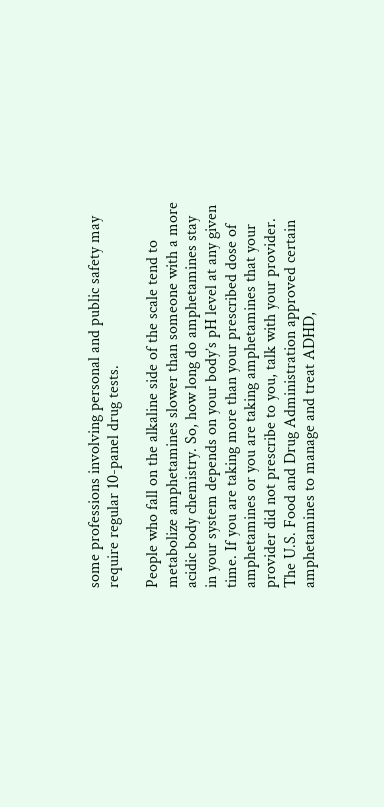some professions involving personal and public safety may require regular 10-panel drug tests.

People who fall on the alkaline side of the scale tend to metabolize amphetamines slower than someone with a more acidic body chemistry. So, how long do amphetamines stay in your system depends on your body’s pH level at any given time. If you are taking more than your prescribed dose of amphetamines or you are taking amphetamines that your provider did not prescribe to you, talk with your provider. The U.S. Food and Drug Administration approved certain amphetamines to manage and treat ADHD,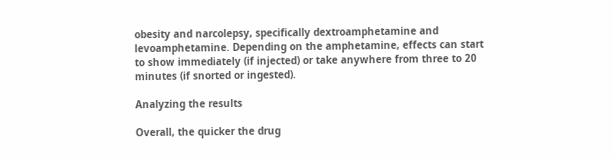obesity and narcolepsy, specifically dextroamphetamine and levoamphetamine. Depending on the amphetamine, effects can start to show immediately (if injected) or take anywhere from three to 20 minutes (if snorted or ingested).

Analyzing the results

Overall, the quicker the drug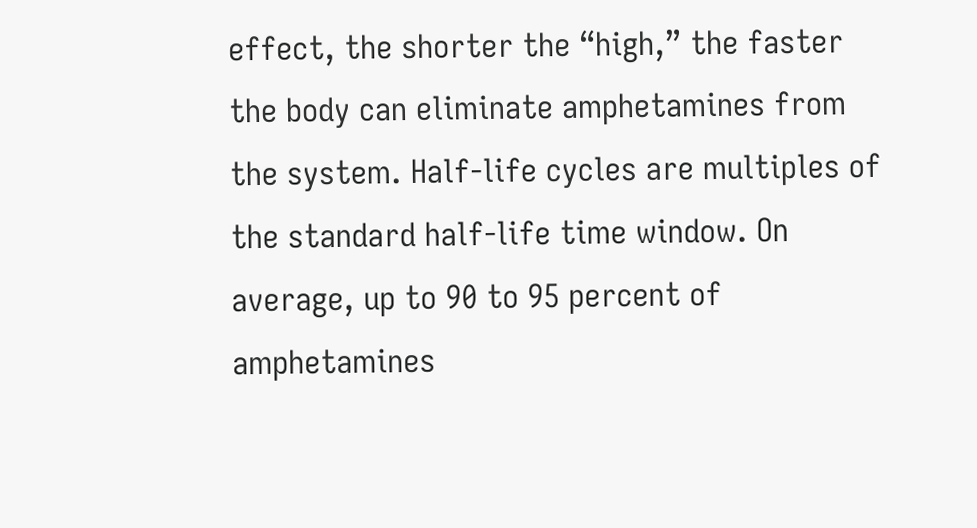effect, the shorter the “high,” the faster the body can eliminate amphetamines from the system. Half-life cycles are multiples of the standard half-life time window. On average, up to 90 to 95 percent of amphetamines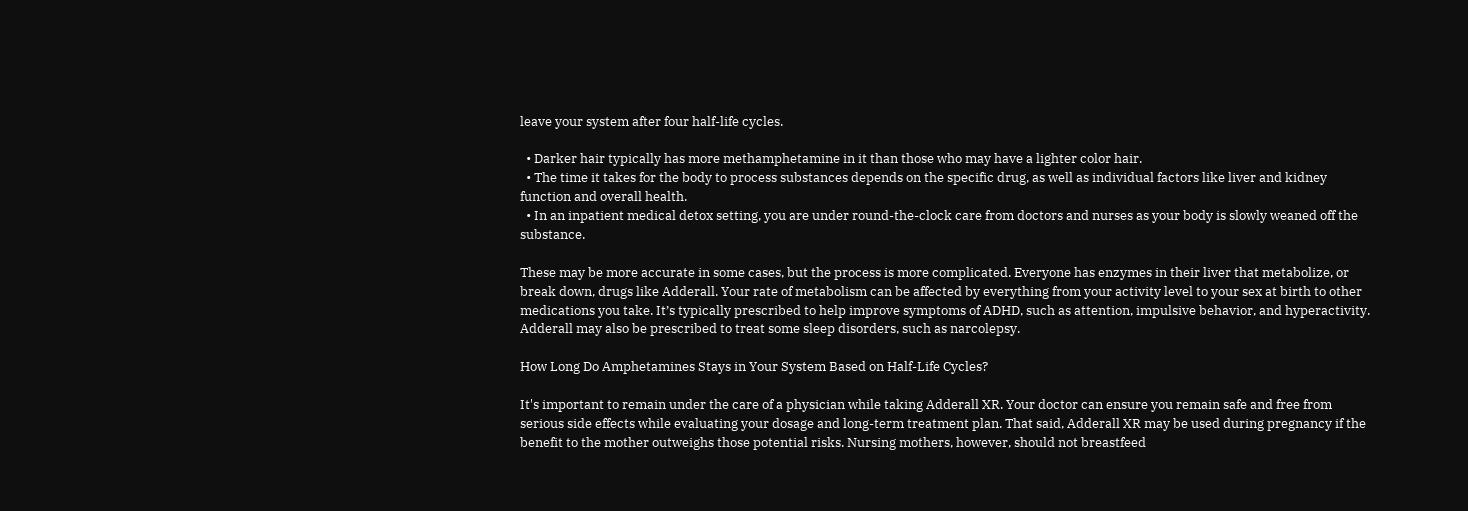leave your system after four half-life cycles.

  • Darker hair typically has more methamphetamine in it than those who may have a lighter color hair.
  • The time it takes for the body to process substances depends on the specific drug, as well as individual factors like liver and kidney function and overall health.
  • In an inpatient medical detox setting, you are under round-the-clock care from doctors and nurses as your body is slowly weaned off the substance.

These may be more accurate in some cases, but the process is more complicated. Everyone has enzymes in their liver that metabolize, or break down, drugs like Adderall. Your rate of metabolism can be affected by everything from your activity level to your sex at birth to other medications you take. It’s typically prescribed to help improve symptoms of ADHD, such as attention, impulsive behavior, and hyperactivity. Adderall may also be prescribed to treat some sleep disorders, such as narcolepsy.

How Long Do Amphetamines Stays in Your System Based on Half-Life Cycles?

It's important to remain under the care of a physician while taking Adderall XR. Your doctor can ensure you remain safe and free from serious side effects while evaluating your dosage and long-term treatment plan. That said, Adderall XR may be used during pregnancy if the benefit to the mother outweighs those potential risks. Nursing mothers, however, should not breastfeed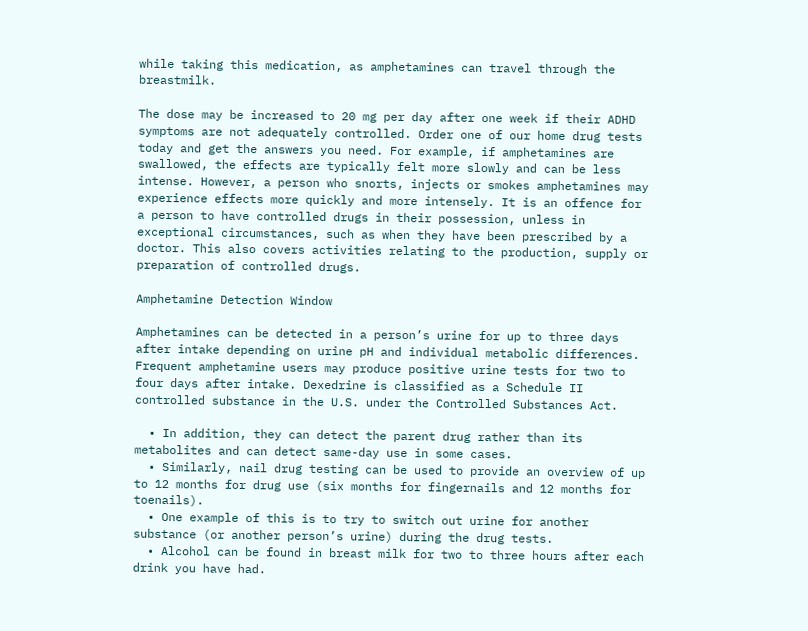while taking this medication, as amphetamines can travel through the breastmilk.

The dose may be increased to 20 mg per day after one week if their ADHD symptoms are not adequately controlled. Order one of our home drug tests today and get the answers you need. For example, if amphetamines are swallowed, the effects are typically felt more slowly and can be less intense. However, a person who snorts, injects or smokes amphetamines may experience effects more quickly and more intensely. It is an offence for a person to have controlled drugs in their possession, unless in exceptional circumstances, such as when they have been prescribed by a doctor. This also covers activities relating to the production, supply or preparation of controlled drugs.

Amphetamine Detection Window

Amphetamines can be detected in a person’s urine for up to three days after intake depending on urine pH and individual metabolic differences. Frequent amphetamine users may produce positive urine tests for two to four days after intake. Dexedrine is classified as a Schedule II controlled substance in the U.S. under the Controlled Substances Act.

  • In addition, they can detect the parent drug rather than its metabolites and can detect same-day use in some cases.
  • Similarly, nail drug testing can be used to provide an overview of up to 12 months for drug use (six months for fingernails and 12 months for toenails).
  • One example of this is to try to switch out urine for another substance (or another person’s urine) during the drug tests.
  • Alcohol can be found in breast milk for two to three hours after each drink you have had.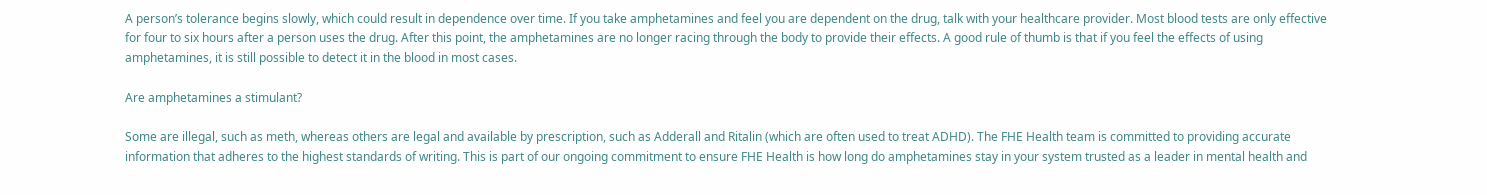A person’s tolerance begins slowly, which could result in dependence over time. If you take amphetamines and feel you are dependent on the drug, talk with your healthcare provider. Most blood tests are only effective for four to six hours after a person uses the drug. After this point, the amphetamines are no longer racing through the body to provide their effects. A good rule of thumb is that if you feel the effects of using amphetamines, it is still possible to detect it in the blood in most cases.

Are amphetamines a stimulant?

Some are illegal, such as meth, whereas others are legal and available by prescription, such as Adderall and Ritalin (which are often used to treat ADHD). The FHE Health team is committed to providing accurate information that adheres to the highest standards of writing. This is part of our ongoing commitment to ensure FHE Health is how long do amphetamines stay in your system trusted as a leader in mental health and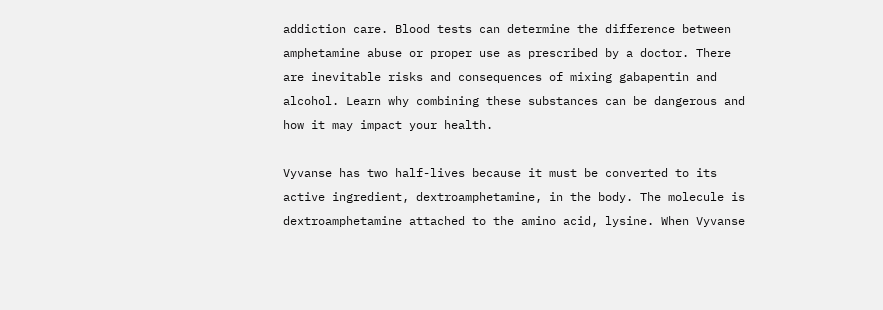addiction care. Blood tests can determine the difference between amphetamine abuse or proper use as prescribed by a doctor. There are inevitable risks and consequences of mixing gabapentin and alcohol. Learn why combining these substances can be dangerous and how it may impact your health.

Vyvanse has two half-lives because it must be converted to its active ingredient, dextroamphetamine, in the body. The molecule is dextroamphetamine attached to the amino acid, lysine. When Vyvanse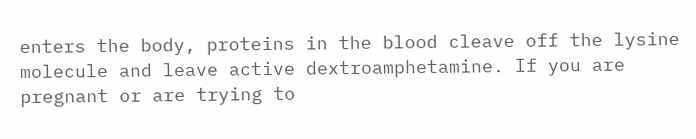enters the body, proteins in the blood cleave off the lysine molecule and leave active dextroamphetamine. If you are pregnant or are trying to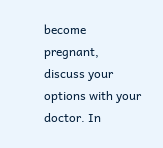become pregnant, discuss your options with your doctor. In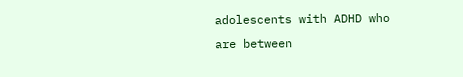adolescents with ADHD who are between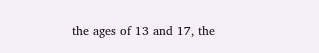the ages of 13 and 17, the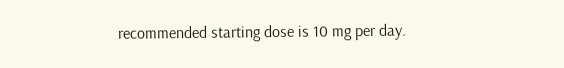recommended starting dose is 10 mg per day.